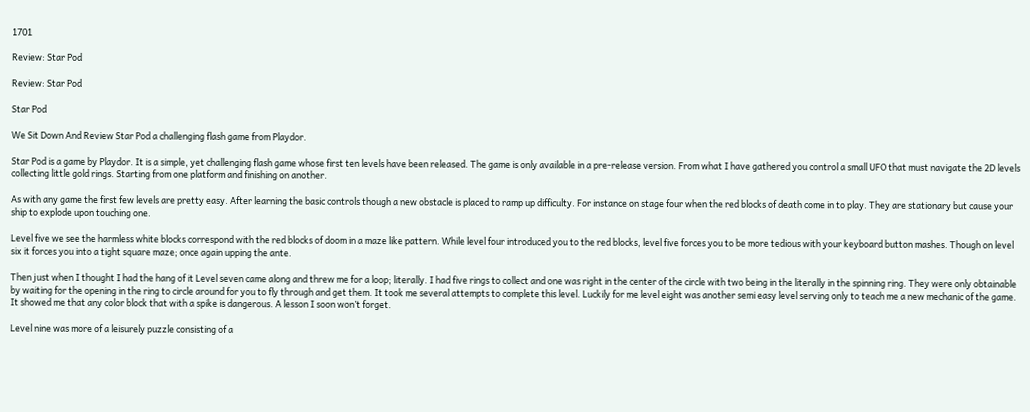1701

Review: Star Pod

Review: Star Pod

Star Pod

We Sit Down And Review Star Pod a challenging flash game from Playdor.

Star Pod is a game by Playdor. It is a simple, yet challenging flash game whose first ten levels have been released. The game is only available in a pre-release version. From what I have gathered you control a small UFO that must navigate the 2D levels collecting little gold rings. Starting from one platform and finishing on another.

As with any game the first few levels are pretty easy. After learning the basic controls though a new obstacle is placed to ramp up difficulty. For instance on stage four when the red blocks of death come in to play. They are stationary but cause your ship to explode upon touching one.

Level five we see the harmless white blocks correspond with the red blocks of doom in a maze like pattern. While level four introduced you to the red blocks, level five forces you to be more tedious with your keyboard button mashes. Though on level six it forces you into a tight square maze; once again upping the ante.

Then just when I thought I had the hang of it Level seven came along and threw me for a loop; literally. I had five rings to collect and one was right in the center of the circle with two being in the literally in the spinning ring. They were only obtainable by waiting for the opening in the ring to circle around for you to fly through and get them. It took me several attempts to complete this level. Luckily for me level eight was another semi easy level serving only to teach me a new mechanic of the game. It showed me that any color block that with a spike is dangerous. A lesson I soon won’t forget.

Level nine was more of a leisurely puzzle consisting of a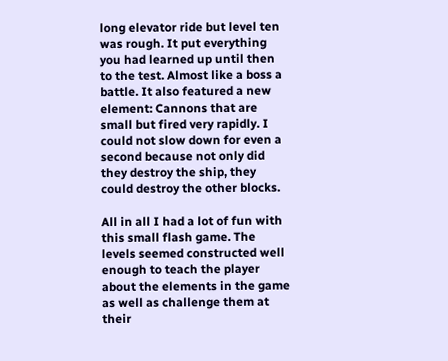long elevator ride but level ten was rough. It put everything you had learned up until then to the test. Almost like a boss a battle. It also featured a new element: Cannons that are small but fired very rapidly. I could not slow down for even a second because not only did they destroy the ship, they could destroy the other blocks.

All in all I had a lot of fun with this small flash game. The levels seemed constructed well enough to teach the player about the elements in the game as well as challenge them at their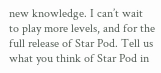new knowledge. I can’t wait to play more levels, and for the full release of Star Pod. Tell us what you think of Star Pod in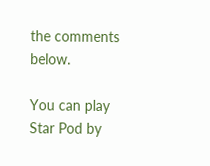the comments below.

You can play Star Pod by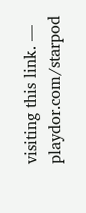visiting this link. — playdor.com/starpod